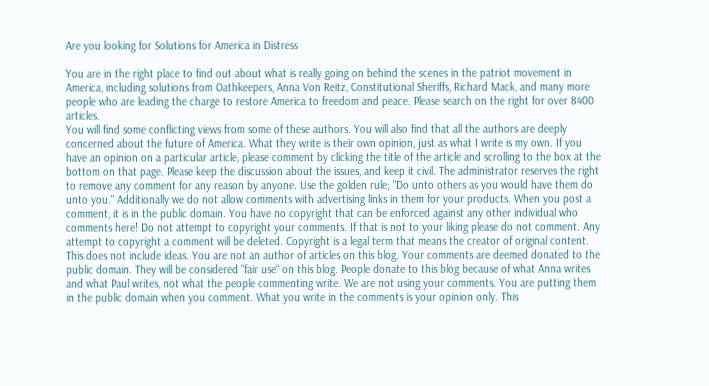Are you looking for Solutions for America in Distress

You are in the right place to find out about what is really going on behind the scenes in the patriot movement in America, including solutions from Oathkeepers, Anna Von Reitz, Constitutional Sheriffs, Richard Mack, and many more people who are leading the charge to restore America to freedom and peace. Please search on the right for over 8400 articles.
You will find some conflicting views from some of these authors. You will also find that all the authors are deeply concerned about the future of America. What they write is their own opinion, just as what I write is my own. If you have an opinion on a particular article, please comment by clicking the title of the article and scrolling to the box at the bottom on that page. Please keep the discussion about the issues, and keep it civil. The administrator reserves the right to remove any comment for any reason by anyone. Use the golden rule; "Do unto others as you would have them do unto you." Additionally we do not allow comments with advertising links in them for your products. When you post a comment, it is in the public domain. You have no copyright that can be enforced against any other individual who comments here! Do not attempt to copyright your comments. If that is not to your liking please do not comment. Any attempt to copyright a comment will be deleted. Copyright is a legal term that means the creator of original content. This does not include ideas. You are not an author of articles on this blog. Your comments are deemed donated to the public domain. They will be considered "fair use" on this blog. People donate to this blog because of what Anna writes and what Paul writes, not what the people commenting write. We are not using your comments. You are putting them in the public domain when you comment. What you write in the comments is your opinion only. This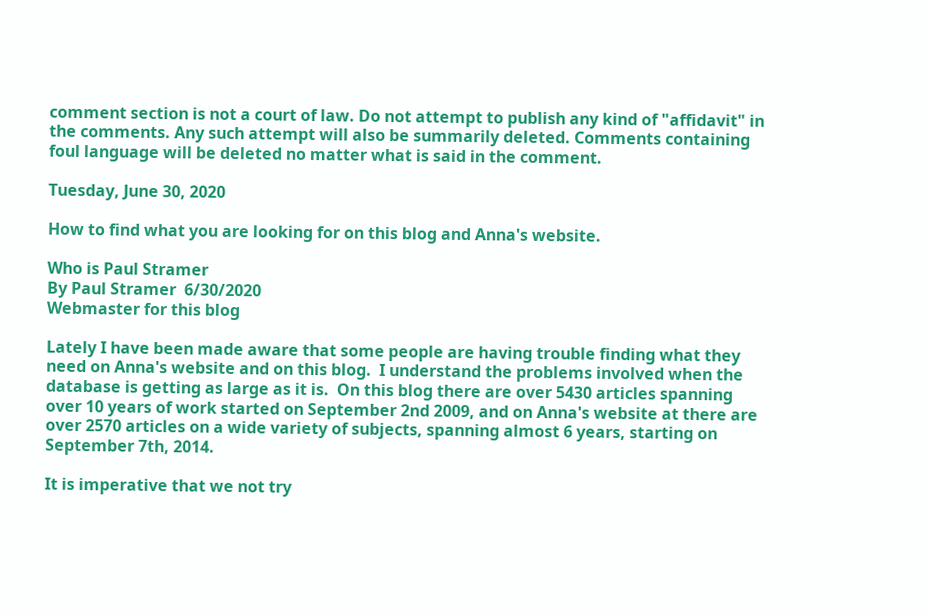comment section is not a court of law. Do not attempt to publish any kind of "affidavit" in the comments. Any such attempt will also be summarily deleted. Comments containing foul language will be deleted no matter what is said in the comment.

Tuesday, June 30, 2020

How to find what you are looking for on this blog and Anna's website.

Who is Paul Stramer
By Paul Stramer  6/30/2020
Webmaster for this blog

Lately I have been made aware that some people are having trouble finding what they need on Anna's website and on this blog.  I understand the problems involved when the database is getting as large as it is.  On this blog there are over 5430 articles spanning over 10 years of work started on September 2nd 2009, and on Anna's website at there are over 2570 articles on a wide variety of subjects, spanning almost 6 years, starting on September 7th, 2014.

It is imperative that we not try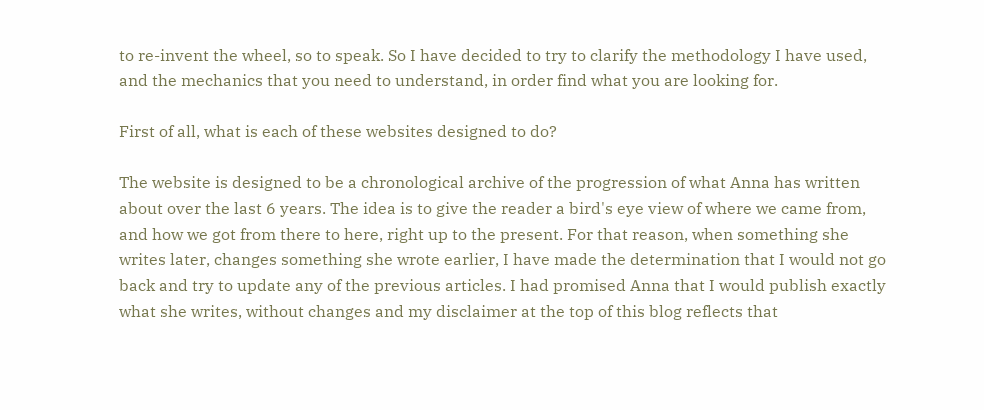to re-invent the wheel, so to speak. So I have decided to try to clarify the methodology I have used, and the mechanics that you need to understand, in order find what you are looking for.

First of all, what is each of these websites designed to do?

The website is designed to be a chronological archive of the progression of what Anna has written about over the last 6 years. The idea is to give the reader a bird's eye view of where we came from, and how we got from there to here, right up to the present. For that reason, when something she writes later, changes something she wrote earlier, I have made the determination that I would not go back and try to update any of the previous articles. I had promised Anna that I would publish exactly what she writes, without changes and my disclaimer at the top of this blog reflects that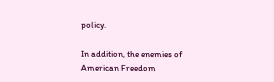policy.

In addition, the enemies of American Freedom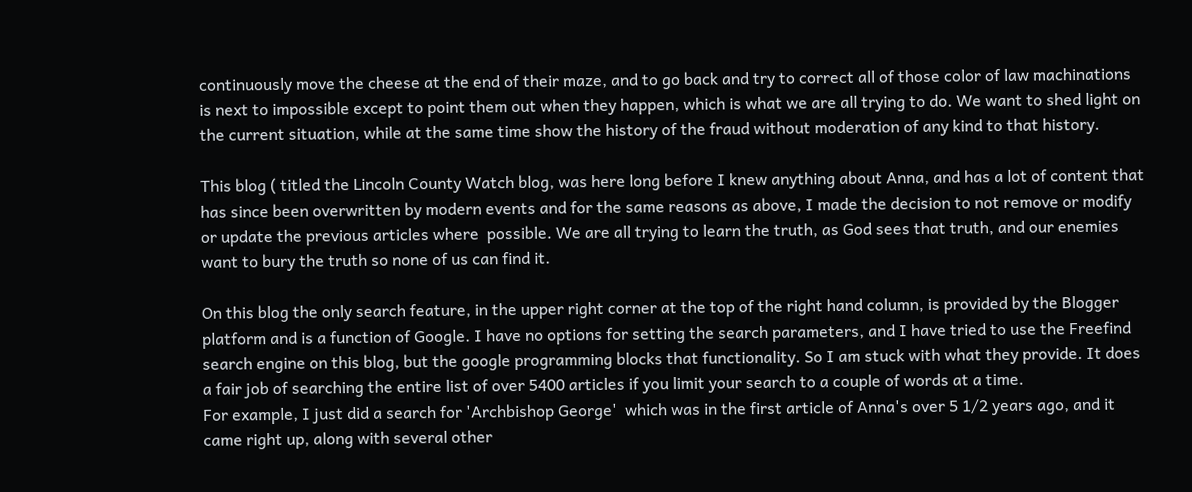continuously move the cheese at the end of their maze, and to go back and try to correct all of those color of law machinations is next to impossible except to point them out when they happen, which is what we are all trying to do. We want to shed light on the current situation, while at the same time show the history of the fraud without moderation of any kind to that history.

This blog ( titled the Lincoln County Watch blog, was here long before I knew anything about Anna, and has a lot of content that has since been overwritten by modern events and for the same reasons as above, I made the decision to not remove or modify or update the previous articles where  possible. We are all trying to learn the truth, as God sees that truth, and our enemies want to bury the truth so none of us can find it.

On this blog the only search feature, in the upper right corner at the top of the right hand column, is provided by the Blogger platform and is a function of Google. I have no options for setting the search parameters, and I have tried to use the Freefind search engine on this blog, but the google programming blocks that functionality. So I am stuck with what they provide. It does a fair job of searching the entire list of over 5400 articles if you limit your search to a couple of words at a time.
For example, I just did a search for 'Archbishop George'  which was in the first article of Anna's over 5 1/2 years ago, and it came right up, along with several other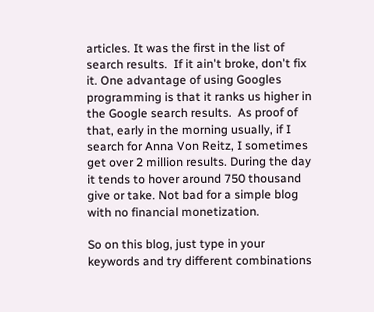articles. It was the first in the list of search results.  If it ain't broke, don't fix it. One advantage of using Googles programming is that it ranks us higher in the Google search results.  As proof of that, early in the morning usually, if I search for Anna Von Reitz, I sometimes get over 2 million results. During the day it tends to hover around 750 thousand give or take. Not bad for a simple blog with no financial monetization.

So on this blog, just type in your keywords and try different combinations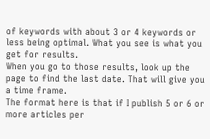of keywords with about 3 or 4 keywords or less being optimal. What you see is what you get for results.
When you go to those results, look up the page to find the last date. That will give you a time frame.
The format here is that if I publish 5 or 6 or more articles per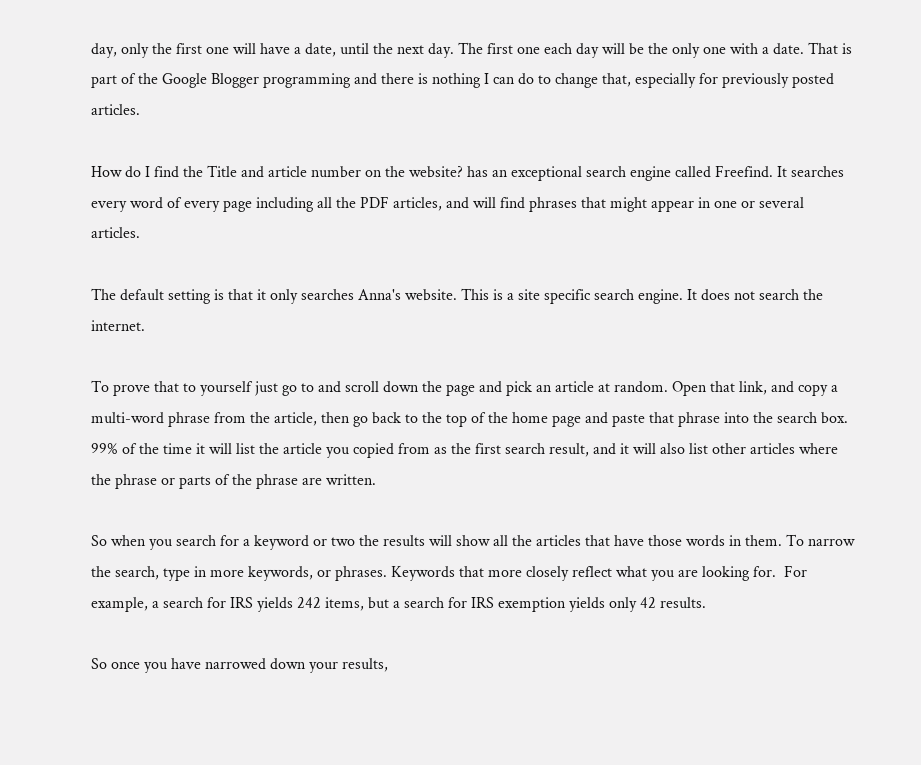day, only the first one will have a date, until the next day. The first one each day will be the only one with a date. That is part of the Google Blogger programming and there is nothing I can do to change that, especially for previously posted articles.

How do I find the Title and article number on the website? has an exceptional search engine called Freefind. It searches every word of every page including all the PDF articles, and will find phrases that might appear in one or several articles.

The default setting is that it only searches Anna's website. This is a site specific search engine. It does not search the internet.

To prove that to yourself just go to and scroll down the page and pick an article at random. Open that link, and copy a multi-word phrase from the article, then go back to the top of the home page and paste that phrase into the search box. 99% of the time it will list the article you copied from as the first search result, and it will also list other articles where the phrase or parts of the phrase are written.

So when you search for a keyword or two the results will show all the articles that have those words in them. To narrow the search, type in more keywords, or phrases. Keywords that more closely reflect what you are looking for.  For example, a search for IRS yields 242 items, but a search for IRS exemption yields only 42 results.

So once you have narrowed down your results,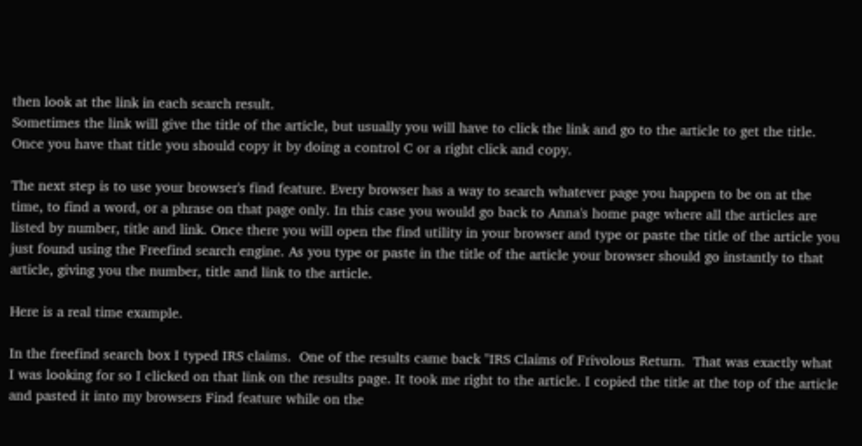then look at the link in each search result.
Sometimes the link will give the title of the article, but usually you will have to click the link and go to the article to get the title. Once you have that title you should copy it by doing a control C or a right click and copy.

The next step is to use your browser's find feature. Every browser has a way to search whatever page you happen to be on at the time, to find a word, or a phrase on that page only. In this case you would go back to Anna's home page where all the articles are listed by number, title and link. Once there you will open the find utility in your browser and type or paste the title of the article you just found using the Freefind search engine. As you type or paste in the title of the article your browser should go instantly to that article, giving you the number, title and link to the article.

Here is a real time example.

In the freefind search box I typed IRS claims.  One of the results came back "IRS Claims of Frivolous Return.  That was exactly what I was looking for so I clicked on that link on the results page. It took me right to the article. I copied the title at the top of the article and pasted it into my browsers Find feature while on the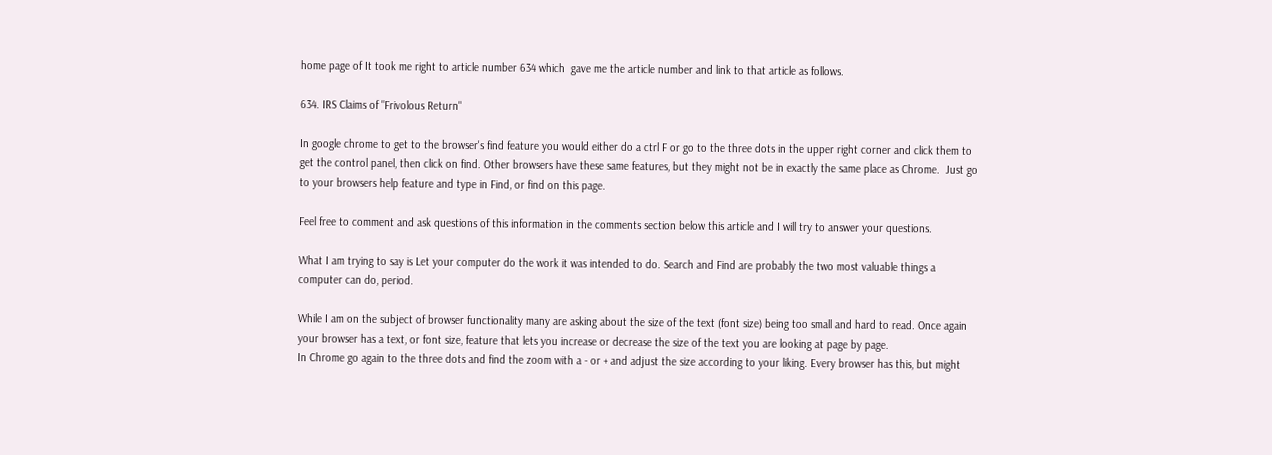home page of It took me right to article number 634 which  gave me the article number and link to that article as follows.

634. IRS Claims of "Frivolous Return"

In google chrome to get to the browser's find feature you would either do a ctrl F or go to the three dots in the upper right corner and click them to get the control panel, then click on find. Other browsers have these same features, but they might not be in exactly the same place as Chrome.  Just go to your browsers help feature and type in Find, or find on this page.

Feel free to comment and ask questions of this information in the comments section below this article and I will try to answer your questions.

What I am trying to say is Let your computer do the work it was intended to do. Search and Find are probably the two most valuable things a computer can do, period.

While I am on the subject of browser functionality many are asking about the size of the text (font size) being too small and hard to read. Once again your browser has a text, or font size, feature that lets you increase or decrease the size of the text you are looking at page by page.
In Chrome go again to the three dots and find the zoom with a - or + and adjust the size according to your liking. Every browser has this, but might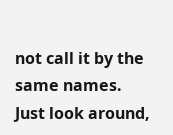not call it by the same names. Just look around,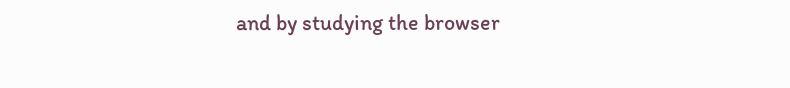and by studying the browser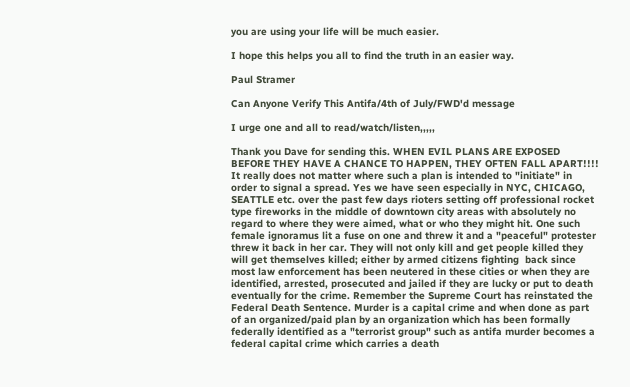you are using your life will be much easier.

I hope this helps you all to find the truth in an easier way.

Paul Stramer

Can Anyone Verify This Antifa/4th of July/FWD'd message

I urge one and all to read/watch/listen,,,,,

Thank you Dave for sending this. WHEN EVIL PLANS ARE EXPOSED BEFORE THEY HAVE A CHANCE TO HAPPEN, THEY OFTEN FALL APART!!!! It really does not matter where such a plan is intended to "initiate" in order to signal a spread. Yes we have seen especially in NYC, CHICAGO, SEATTLE etc. over the past few days rioters setting off professional rocket type fireworks in the middle of downtown city areas with absolutely no regard to where they were aimed, what or who they might hit. One such female ignoramus lit a fuse on one and threw it and a "peaceful" protester threw it back in her car. They will not only kill and get people killed they will get themselves killed; either by armed citizens fighting  back since most law enforcement has been neutered in these cities or when they are identified, arrested, prosecuted and jailed if they are lucky or put to death eventually for the crime. Remember the Supreme Court has reinstated the Federal Death Sentence. Murder is a capital crime and when done as part of an organized/paid plan by an organization which has been formally federally identified as a "terrorist group" such as antifa murder becomes a federal capital crime which carries a death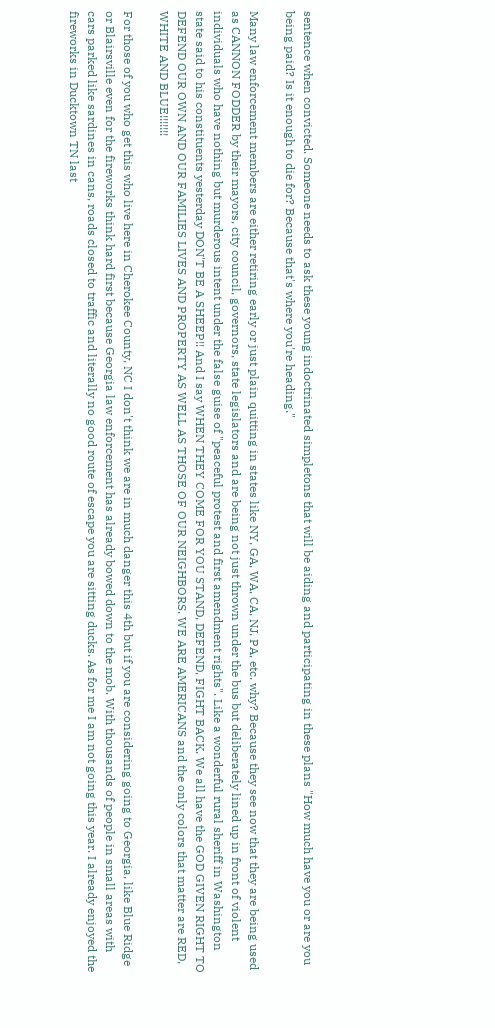sentence when convicted. Someone needs to ask these young indoctrinated simpletons that will be aiding and participating in these plans "How much have you or are you being paid? Is it enough to die for? Because that's where you're heading."

Many law enforcement members are either retiring early or just plain quitting in states like NY, GA, WA, CA, NJ, PA, etc. why? Because they see now that they are being used as CANNON FODDER by their mayors, city council, governors, state legislators and are being not just thrown under the bus but deliberately lined up in front of violent individuals who have nothing but murderous intent under the false guise of "peaceful protest and first amendment rights". Like a wonderful rural sheriff in Washington state said to his constituents yesterday DON'T BE A SHEEP!! And I say WHEN THEY COME FOR YOU STAND, DEFEND, FIGHT BACK. We all have the GOD GIVEN RIGHT TO DEFEND OUR OWN AND OUR FAMILIES LIVES AND PROPERTY AS WELL AS THOSE OF OUR NEIGHBORS. WE ARE AMERICANS and the only colors that matter are RED, WHITE AND BLUE!!!!!!!

For those of you who get this who live here in Cherokee County, NC I don't think we are in much danger this 4th but if you are considering going to Georgia, like Blue Ridge or Blairsville even for the fireworks think hard first because Georgia law enforcement has already bowed down to the mob. With thousands of people in small areas with cars parked like sardines in cans, roads closed to traffic and literally no good route of escape you are sitting ducks. As for me I am not going this year. I already enjoyed the fireworks in Ducktown TN last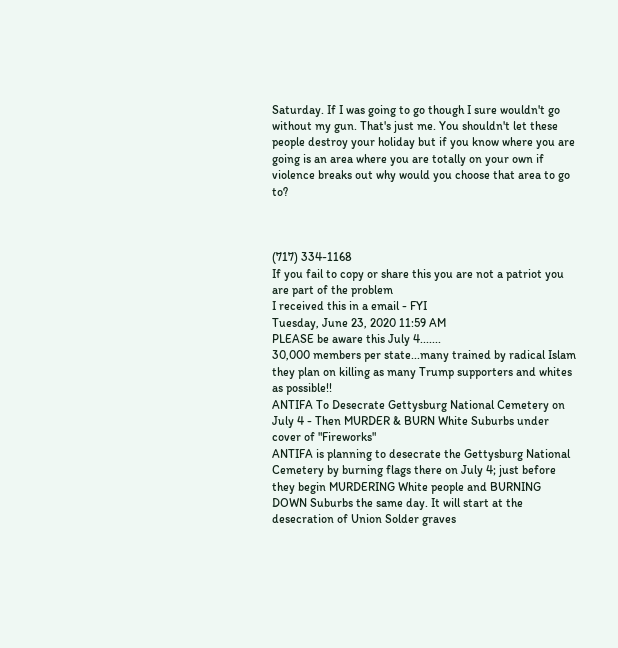Saturday. If I was going to go though I sure wouldn't go without my gun. That's just me. You shouldn't let these people destroy your holiday but if you know where you are going is an area where you are totally on your own if violence breaks out why would you choose that area to go to?



(717) 334-1168
If you fail to copy or share this you are not a patriot you are part of the problem
I received this in a email - FYI
Tuesday, June 23, 2020 11:59 AM
PLEASE be aware this July 4.......
30,000 members per state...many trained by radical Islam they plan on killing as many Trump supporters and whites as possible!!
ANTIFA To Desecrate Gettysburg National Cemetery on July 4 - Then MURDER & BURN White Suburbs under cover of "Fireworks"
ANTIFA is planning to desecrate the Gettysburg National Cemetery by burning flags there on July 4; just before they begin MURDERING White people and BURNING DOWN Suburbs the same day. It will start at the desecration of Union Solder graves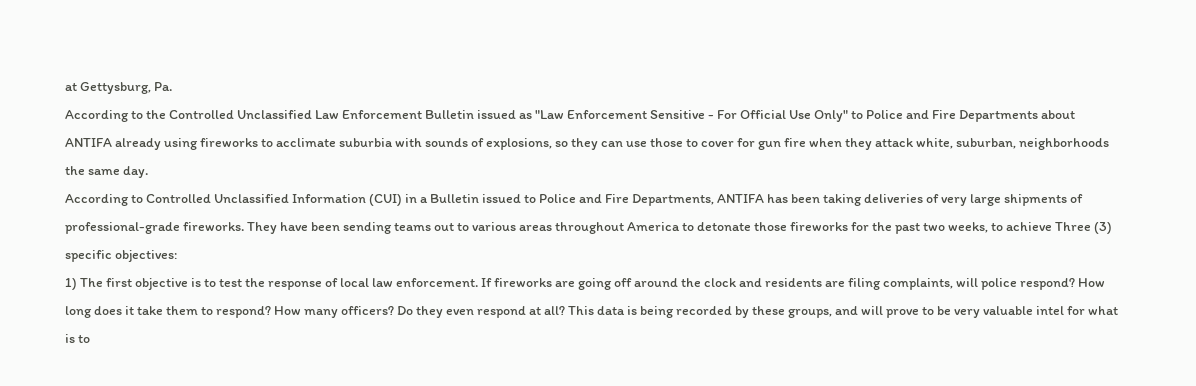at Gettysburg, Pa.
According to the Controlled Unclassified Law Enforcement Bulletin issued as "Law Enforcement Sensitive - For Official Use Only" to Police and Fire Departments about ANTIFA already using fireworks to acclimate suburbia with sounds of explosions, so they can use those to cover for gun fire when they attack white, suburban, neighborhoods the same day.
According to Controlled Unclassified Information (CUI) in a Bulletin issued to Police and Fire Departments, ANTIFA has been taking deliveries of very large shipments of professional-grade fireworks. They have been sending teams out to various areas throughout America to detonate those fireworks for the past two weeks, to achieve Three (3) specific objectives:
1) The first objective is to test the response of local law enforcement. If fireworks are going off around the clock and residents are filing complaints, will police respond? How long does it take them to respond? How many officers? Do they even respond at all? This data is being recorded by these groups, and will prove to be very valuable intel for what is to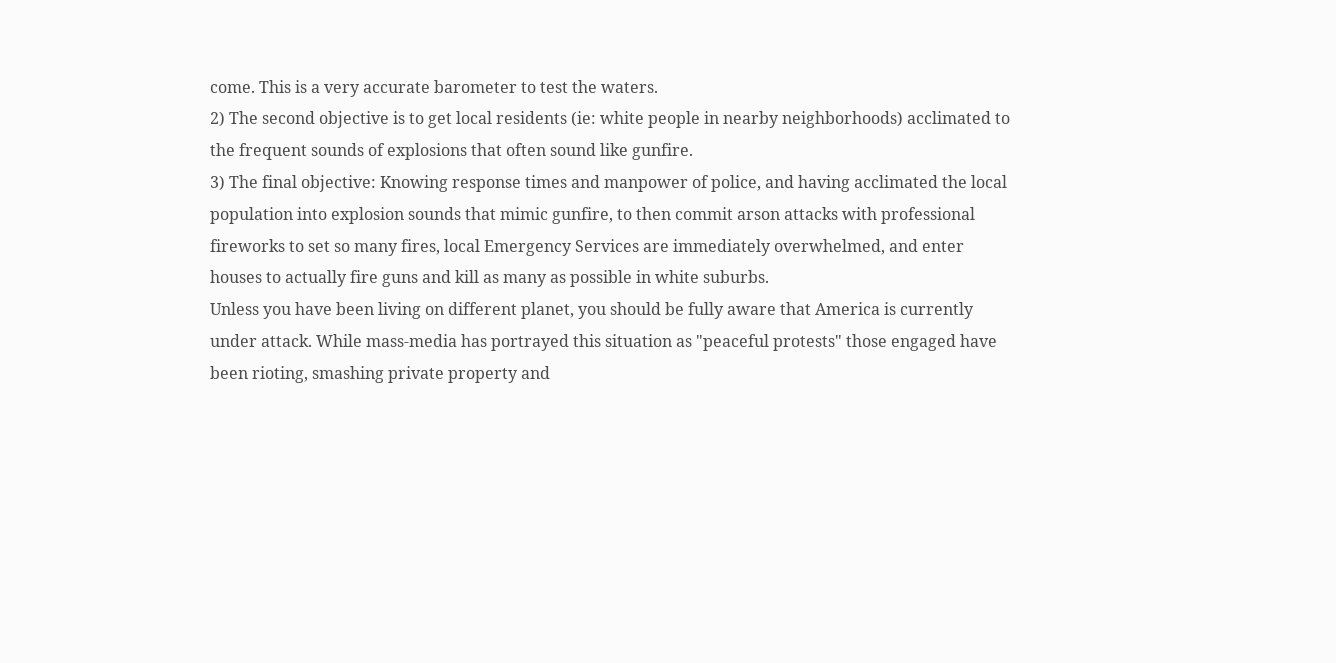come. This is a very accurate barometer to test the waters.
2) The second objective is to get local residents (ie: white people in nearby neighborhoods) acclimated to the frequent sounds of explosions that often sound like gunfire.
3) The final objective: Knowing response times and manpower of police, and having acclimated the local population into explosion sounds that mimic gunfire, to then commit arson attacks with professional fireworks to set so many fires, local Emergency Services are immediately overwhelmed, and enter houses to actually fire guns and kill as many as possible in white suburbs.
Unless you have been living on different planet, you should be fully aware that America is currently under attack. While mass-media has portrayed this situation as "peaceful protests" those engaged have been rioting, smashing private property and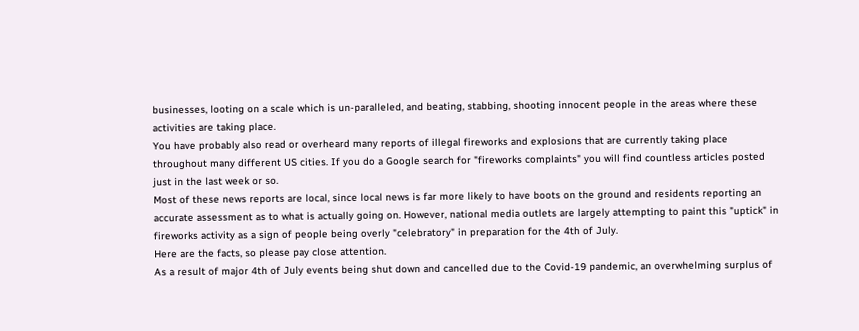businesses, looting on a scale which is un-paralleled, and beating, stabbing, shooting innocent people in the areas where these activities are taking place.
You have probably also read or overheard many reports of illegal fireworks and explosions that are currently taking place throughout many different US cities. If you do a Google search for "fireworks complaints" you will find countless articles posted just in the last week or so.
Most of these news reports are local, since local news is far more likely to have boots on the ground and residents reporting an accurate assessment as to what is actually going on. However, national media outlets are largely attempting to paint this "uptick" in fireworks activity as a sign of people being overly "celebratory" in preparation for the 4th of July.
Here are the facts, so please pay close attention.
As a result of major 4th of July events being shut down and cancelled due to the Covid-19 pandemic, an overwhelming surplus of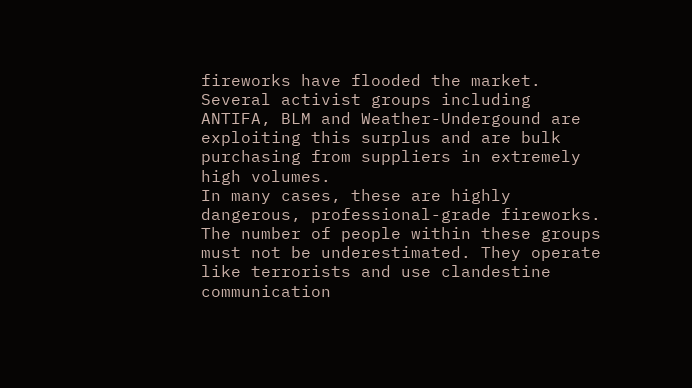fireworks have flooded the market. Several activist groups including ANTIFA, BLM and Weather-Undergound are exploiting this surplus and are bulk purchasing from suppliers in extremely high volumes.
In many cases, these are highly dangerous, professional-grade fireworks.
The number of people within these groups must not be underestimated. They operate like terrorists and use clandestine communication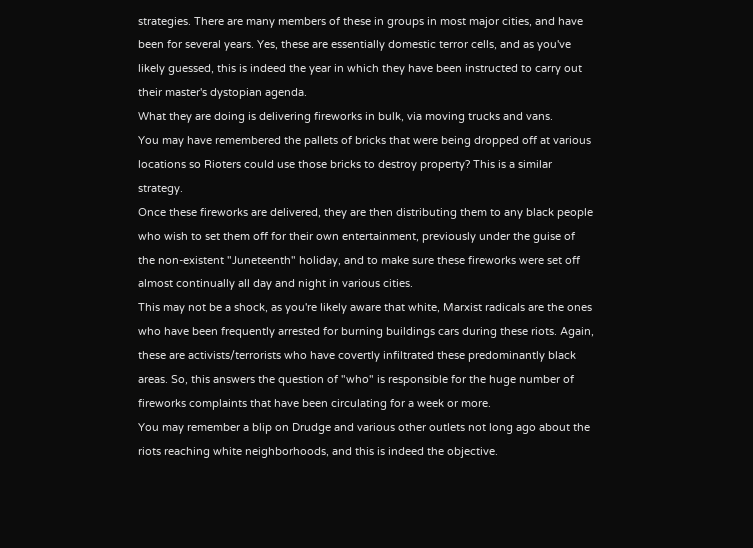strategies. There are many members of these in groups in most major cities, and have been for several years. Yes, these are essentially domestic terror cells, and as you've likely guessed, this is indeed the year in which they have been instructed to carry out their master's dystopian agenda.
What they are doing is delivering fireworks in bulk, via moving trucks and vans.
You may have remembered the pallets of bricks that were being dropped off at various locations so Rioters could use those bricks to destroy property? This is a similar strategy.
Once these fireworks are delivered, they are then distributing them to any black people who wish to set them off for their own entertainment, previously under the guise of the non-existent "Juneteenth" holiday, and to make sure these fireworks were set off almost continually all day and night in various cities.
This may not be a shock, as you're likely aware that white, Marxist radicals are the ones who have been frequently arrested for burning buildings cars during these riots. Again, these are activists/terrorists who have covertly infiltrated these predominantly black areas. So, this answers the question of "who" is responsible for the huge number of fireworks complaints that have been circulating for a week or more.
You may remember a blip on Drudge and various other outlets not long ago about the riots reaching white neighborhoods, and this is indeed the objective.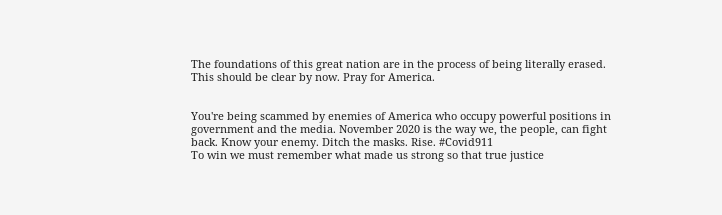The foundations of this great nation are in the process of being literally erased. This should be clear by now. Pray for America.


You're being scammed by enemies of America who occupy powerful positions in government and the media. November 2020 is the way we, the people, can fight back. Know your enemy. Ditch the masks. Rise. #Covid911
To win we must remember what made us strong so that true justice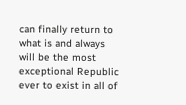can finally return to what is and always will be the most exceptional Republic ever to exist in all of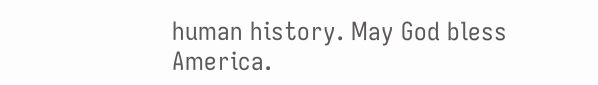human history. May God bless America.